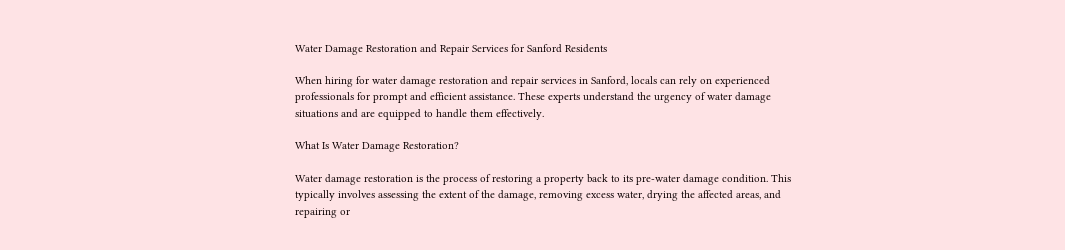Water Damage Restoration and Repair Services for Sanford Residents

When hiring for water damage restoration and repair services in Sanford, locals can rely on experienced professionals for prompt and efficient assistance. These experts understand the urgency of water damage situations and are equipped to handle them effectively.

What Is Water Damage Restoration?

Water damage restoration is the process of restoring a property back to its pre-water damage condition. This typically involves assessing the extent of the damage, removing excess water, drying the affected areas, and repairing or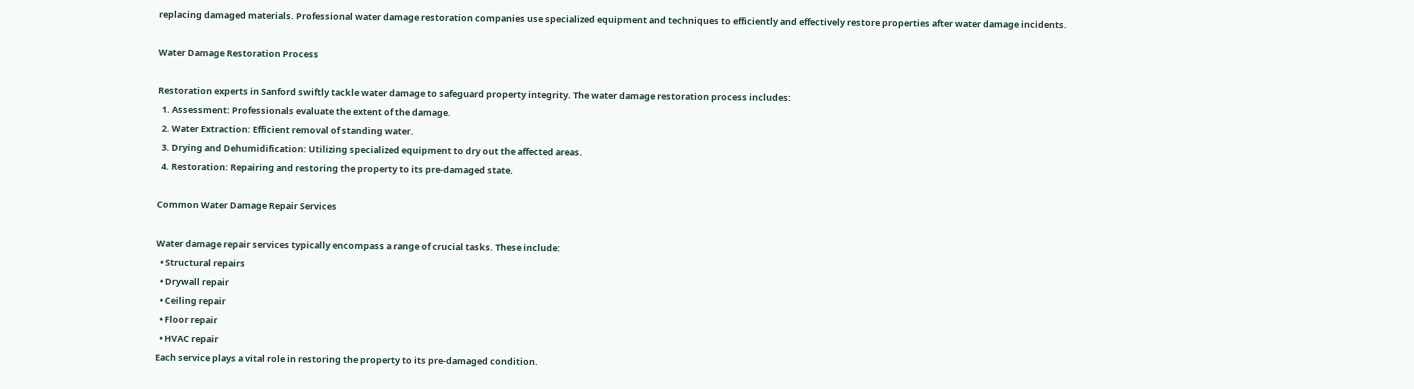replacing damaged materials. Professional water damage restoration companies use specialized equipment and techniques to efficiently and effectively restore properties after water damage incidents.

Water Damage Restoration Process

Restoration experts in Sanford swiftly tackle water damage to safeguard property integrity. The water damage restoration process includes:
  1. Assessment: Professionals evaluate the extent of the damage.
  2. Water Extraction: Efficient removal of standing water.
  3. Drying and Dehumidification: Utilizing specialized equipment to dry out the affected areas.
  4. Restoration: Repairing and restoring the property to its pre-damaged state.

Common Water Damage Repair Services

Water damage repair services typically encompass a range of crucial tasks. These include:
  • Structural repairs
  • Drywall repair
  • Ceiling repair
  • Floor repair
  • HVAC repair
Each service plays a vital role in restoring the property to its pre-damaged condition.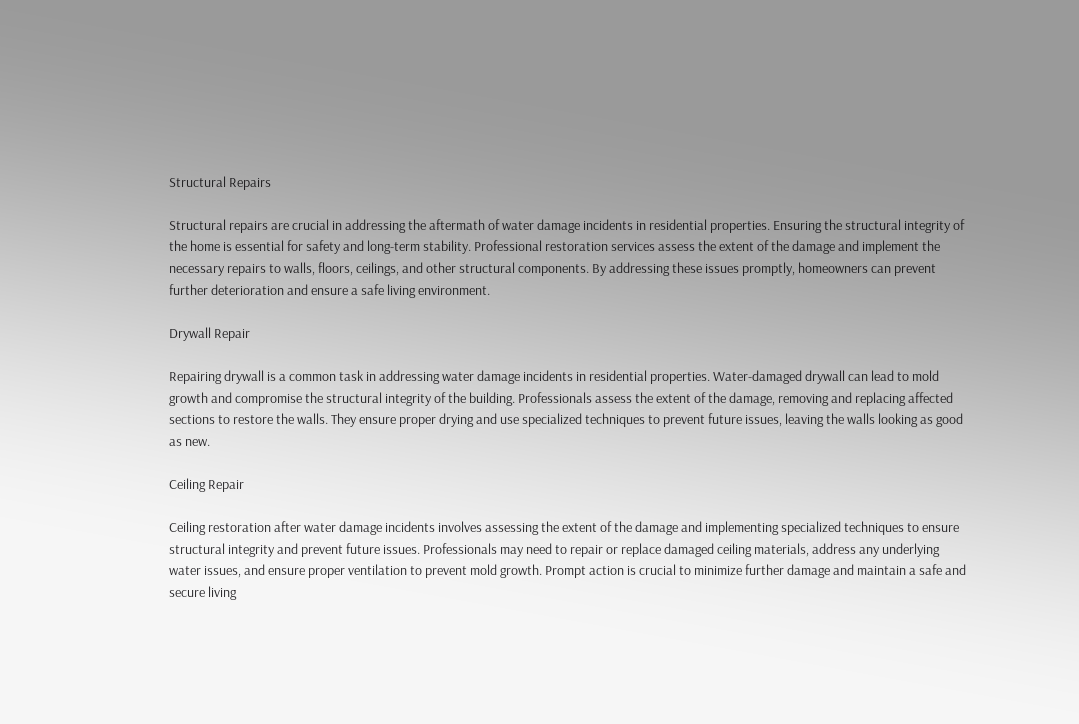Structural Repairs

Structural repairs are crucial in addressing the aftermath of water damage incidents in residential properties. Ensuring the structural integrity of the home is essential for safety and long-term stability. Professional restoration services assess the extent of the damage and implement the necessary repairs to walls, floors, ceilings, and other structural components. By addressing these issues promptly, homeowners can prevent further deterioration and ensure a safe living environment.

Drywall Repair

Repairing drywall is a common task in addressing water damage incidents in residential properties. Water-damaged drywall can lead to mold growth and compromise the structural integrity of the building. Professionals assess the extent of the damage, removing and replacing affected sections to restore the walls. They ensure proper drying and use specialized techniques to prevent future issues, leaving the walls looking as good as new.

Ceiling Repair

Ceiling restoration after water damage incidents involves assessing the extent of the damage and implementing specialized techniques to ensure structural integrity and prevent future issues. Professionals may need to repair or replace damaged ceiling materials, address any underlying water issues, and ensure proper ventilation to prevent mold growth. Prompt action is crucial to minimize further damage and maintain a safe and secure living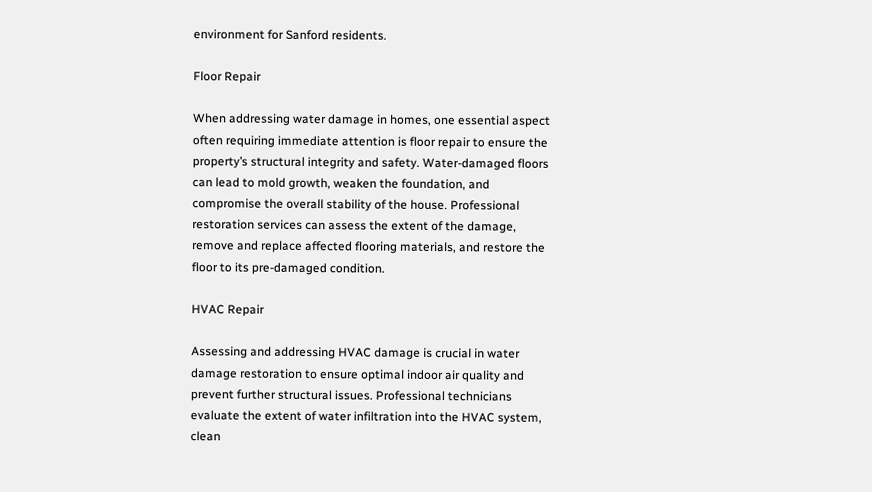environment for Sanford residents.

Floor Repair

When addressing water damage in homes, one essential aspect often requiring immediate attention is floor repair to ensure the property’s structural integrity and safety. Water-damaged floors can lead to mold growth, weaken the foundation, and compromise the overall stability of the house. Professional restoration services can assess the extent of the damage, remove and replace affected flooring materials, and restore the floor to its pre-damaged condition.

HVAC Repair

Assessing and addressing HVAC damage is crucial in water damage restoration to ensure optimal indoor air quality and prevent further structural issues. Professional technicians evaluate the extent of water infiltration into the HVAC system, clean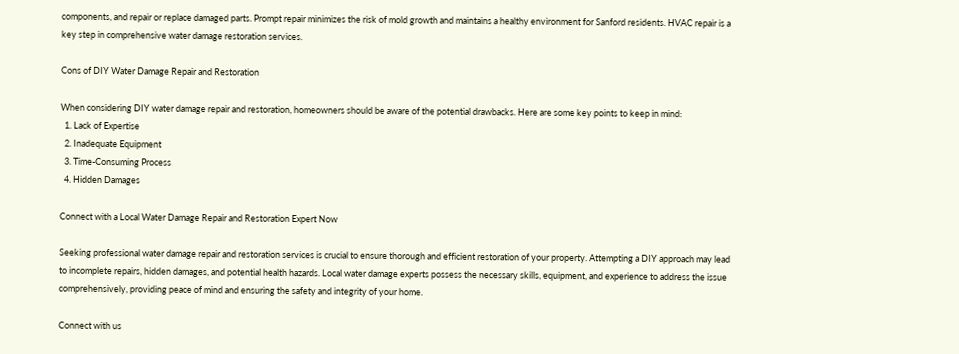components, and repair or replace damaged parts. Prompt repair minimizes the risk of mold growth and maintains a healthy environment for Sanford residents. HVAC repair is a key step in comprehensive water damage restoration services.

Cons of DIY Water Damage Repair and Restoration

When considering DIY water damage repair and restoration, homeowners should be aware of the potential drawbacks. Here are some key points to keep in mind:
  1. Lack of Expertise
  2. Inadequate Equipment
  3. Time-Consuming Process
  4. Hidden Damages

Connect with a Local Water Damage Repair and Restoration Expert Now

Seeking professional water damage repair and restoration services is crucial to ensure thorough and efficient restoration of your property. Attempting a DIY approach may lead to incomplete repairs, hidden damages, and potential health hazards. Local water damage experts possess the necessary skills, equipment, and experience to address the issue comprehensively, providing peace of mind and ensuring the safety and integrity of your home.

Connect with us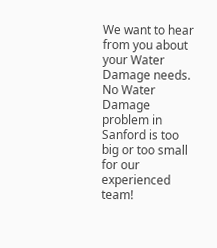We want to hear from you about your Water Damage needs. No Water Damage problem in Sanford is too big or too small for our experienced team!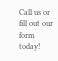Call us or fill out our form today!